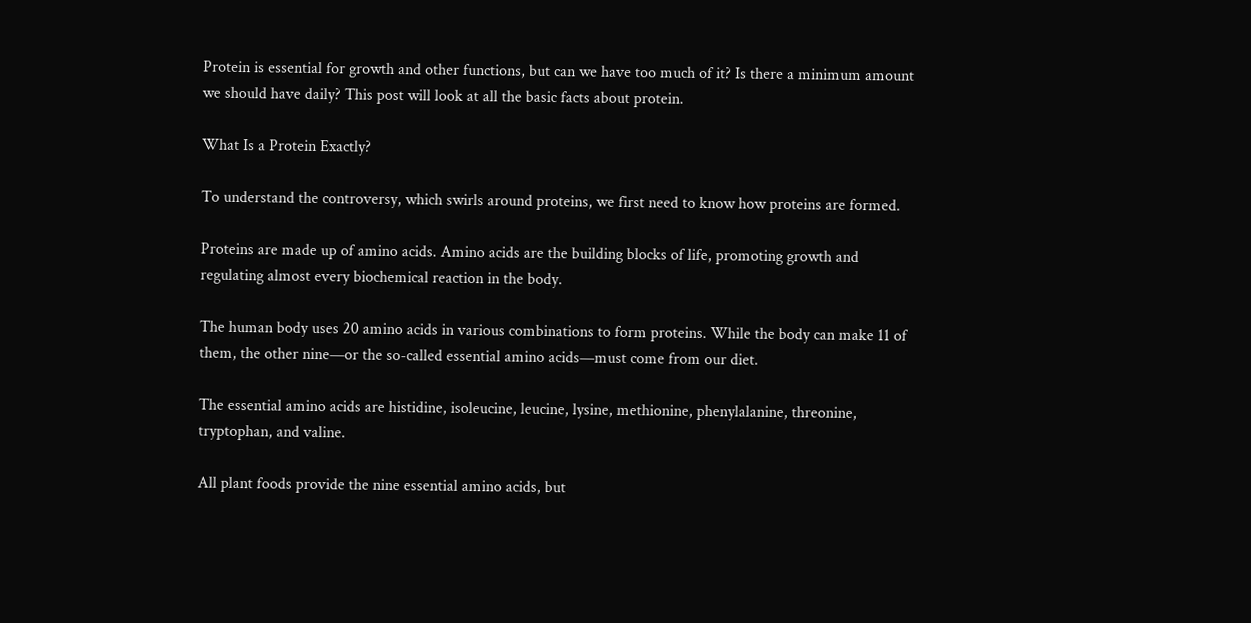Protein is essential for growth and other functions, but can we have too much of it? Is there a minimum amount we should have daily? This post will look at all the basic facts about protein.

What Is a Protein Exactly?

To understand the controversy, which swirls around proteins, we first need to know how proteins are formed.

Proteins are made up of amino acids. Amino acids are the building blocks of life, promoting growth and regulating almost every biochemical reaction in the body.

The human body uses 20 amino acids in various combinations to form proteins. While the body can make 11 of them, the other nine—or the so-called essential amino acids—must come from our diet.

The essential amino acids are histidine, isoleucine, leucine, lysine, methionine, phenylalanine, threonine, tryptophan, and valine.

All plant foods provide the nine essential amino acids, but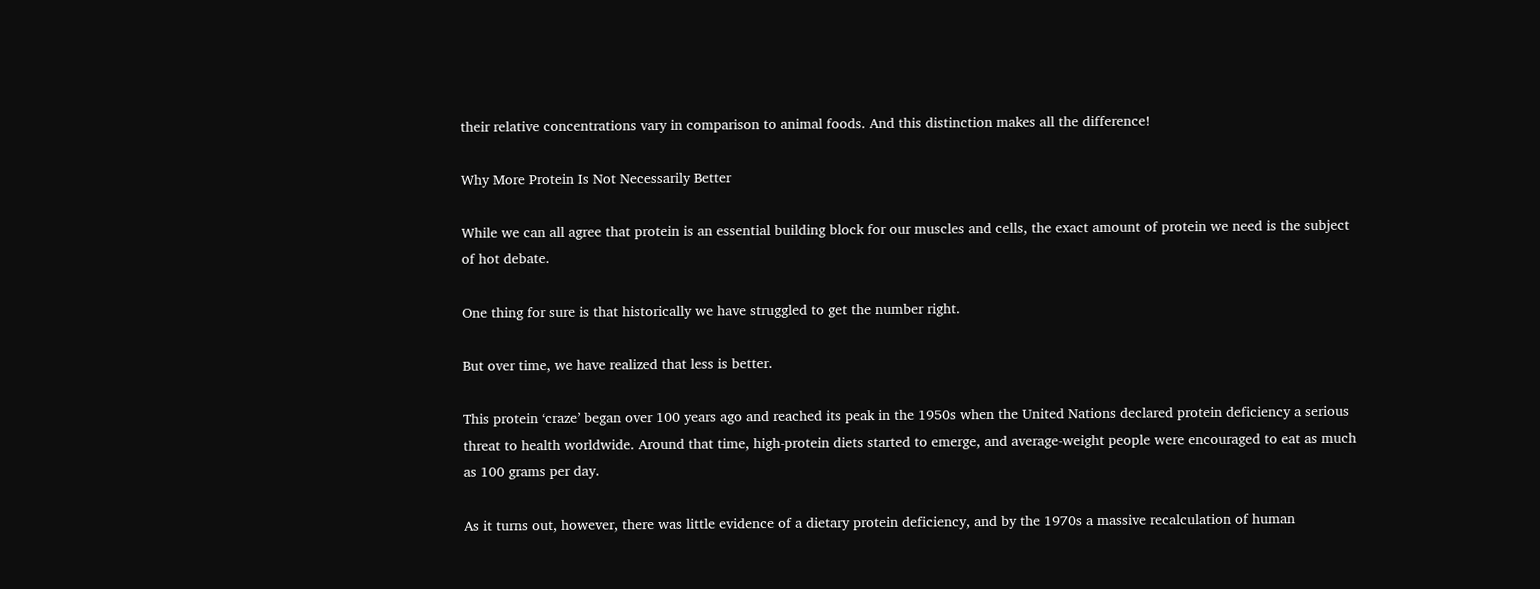their relative concentrations vary in comparison to animal foods. And this distinction makes all the difference!

Why More Protein Is Not Necessarily Better

While we can all agree that protein is an essential building block for our muscles and cells, the exact amount of protein we need is the subject of hot debate.

One thing for sure is that historically we have struggled to get the number right.

But over time, we have realized that less is better.

This protein ‘craze’ began over 100 years ago and reached its peak in the 1950s when the United Nations declared protein deficiency a serious threat to health worldwide. Around that time, high-protein diets started to emerge, and average-weight people were encouraged to eat as much as 100 grams per day.

As it turns out, however, there was little evidence of a dietary protein deficiency, and by the 1970s a massive recalculation of human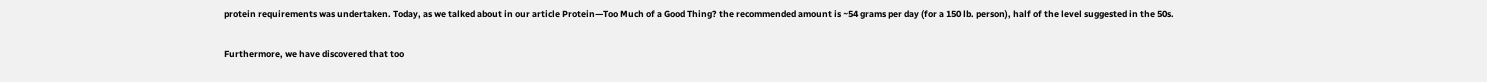protein requirements was undertaken. Today, as we talked about in our article Protein—Too Much of a Good Thing? the recommended amount is ~54 grams per day (for a 150 lb. person), half of the level suggested in the 50s.

Furthermore, we have discovered that too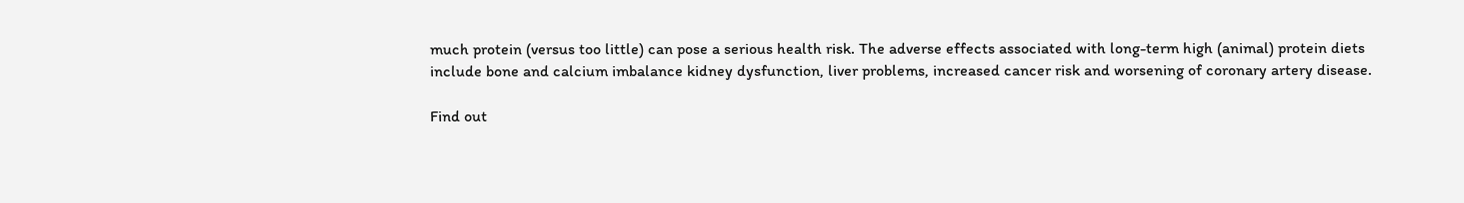much protein (versus too little) can pose a serious health risk. The adverse effects associated with long-term high (animal) protein diets include bone and calcium imbalance kidney dysfunction, liver problems, increased cancer risk and worsening of coronary artery disease.

Find out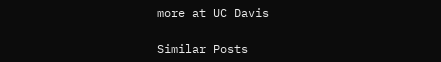more at UC Davis

Similar Posts